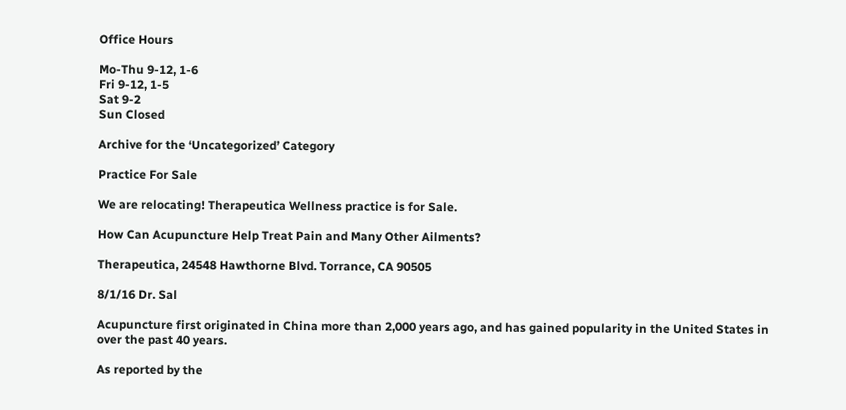Office Hours

Mo-Thu 9-12, 1-6
Fri 9-12, 1-5
Sat 9-2
Sun Closed

Archive for the ‘Uncategorized’ Category

Practice For Sale

We are relocating! Therapeutica Wellness practice is for Sale.

How Can Acupuncture Help Treat Pain and Many Other Ailments?

Therapeutica, 24548 Hawthorne Blvd. Torrance, CA 90505

8/1/16 Dr. Sal

Acupuncture first originated in China more than 2,000 years ago, and has gained popularity in the United States in over the past 40 years.

As reported by the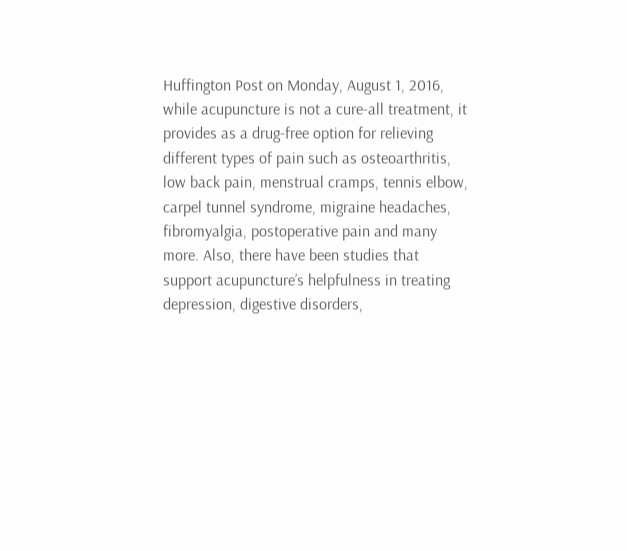Huffington Post on Monday, August 1, 2016, while acupuncture is not a cure-all treatment, it provides as a drug-free option for relieving different types of pain such as osteoarthritis, low back pain, menstrual cramps, tennis elbow, carpel tunnel syndrome, migraine headaches, fibromyalgia, postoperative pain and many more. Also, there have been studies that support acupuncture’s helpfulness in treating depression, digestive disorders,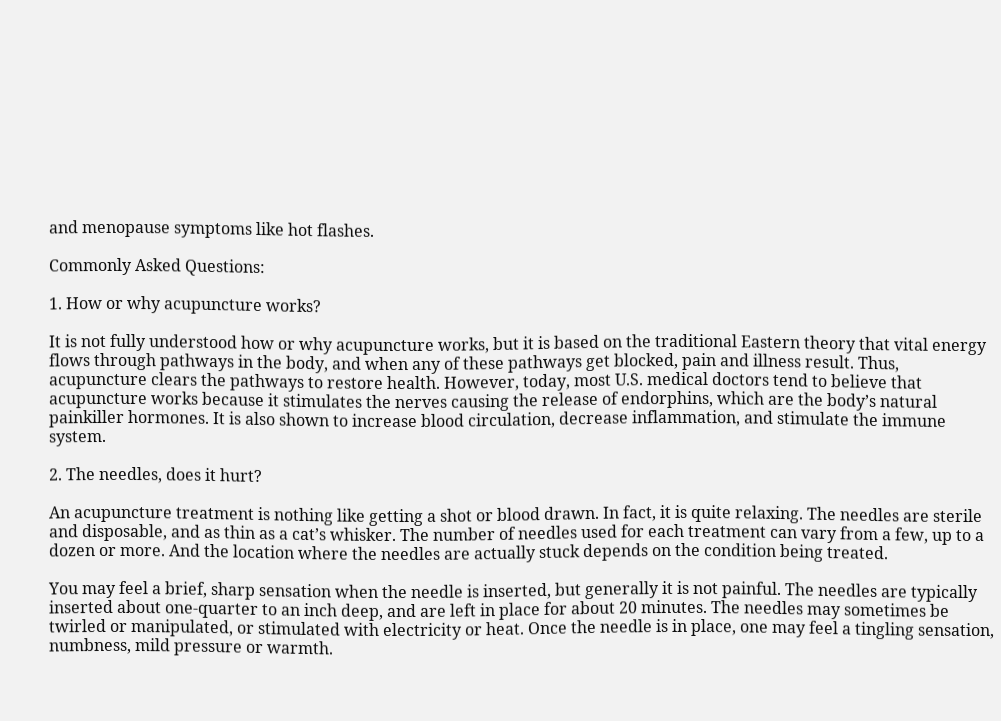and menopause symptoms like hot flashes.

Commonly Asked Questions:

1. How or why acupuncture works?

It is not fully understood how or why acupuncture works, but it is based on the traditional Eastern theory that vital energy flows through pathways in the body, and when any of these pathways get blocked, pain and illness result. Thus, acupuncture clears the pathways to restore health. However, today, most U.S. medical doctors tend to believe that acupuncture works because it stimulates the nerves causing the release of endorphins, which are the body’s natural painkiller hormones. It is also shown to increase blood circulation, decrease inflammation, and stimulate the immune system.

2. The needles, does it hurt?

An acupuncture treatment is nothing like getting a shot or blood drawn. In fact, it is quite relaxing. The needles are sterile and disposable, and as thin as a cat’s whisker. The number of needles used for each treatment can vary from a few, up to a dozen or more. And the location where the needles are actually stuck depends on the condition being treated.

You may feel a brief, sharp sensation when the needle is inserted, but generally it is not painful. The needles are typically inserted about one-quarter to an inch deep, and are left in place for about 20 minutes. The needles may sometimes be twirled or manipulated, or stimulated with electricity or heat. Once the needle is in place, one may feel a tingling sensation, numbness, mild pressure or warmth.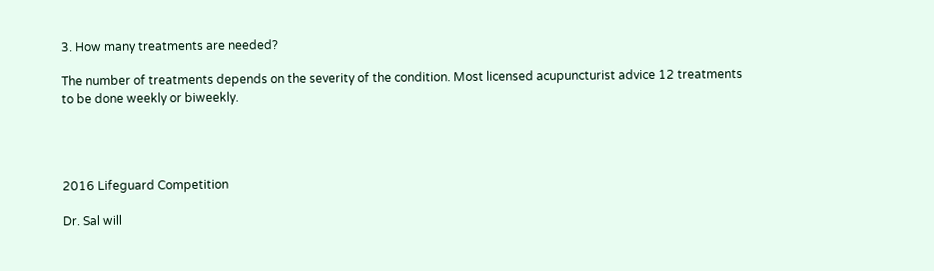3. How many treatments are needed?

The number of treatments depends on the severity of the condition. Most licensed acupuncturist advice 12 treatments to be done weekly or biweekly.




2016 Lifeguard Competition

Dr. Sal will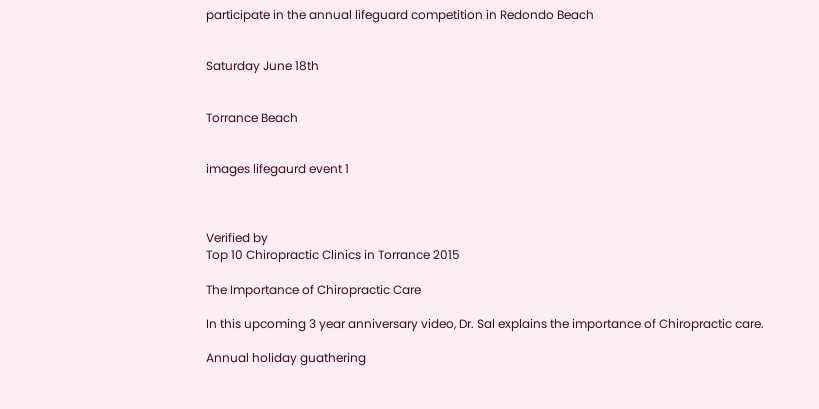participate in the annual lifeguard competition in Redondo Beach


Saturday June 18th


Torrance Beach


images lifegaurd event 1



Verified by
Top 10 Chiropractic Clinics in Torrance 2015

The Importance of Chiropractic Care

In this upcoming 3 year anniversary video, Dr. Sal explains the importance of Chiropractic care.

Annual holiday guathering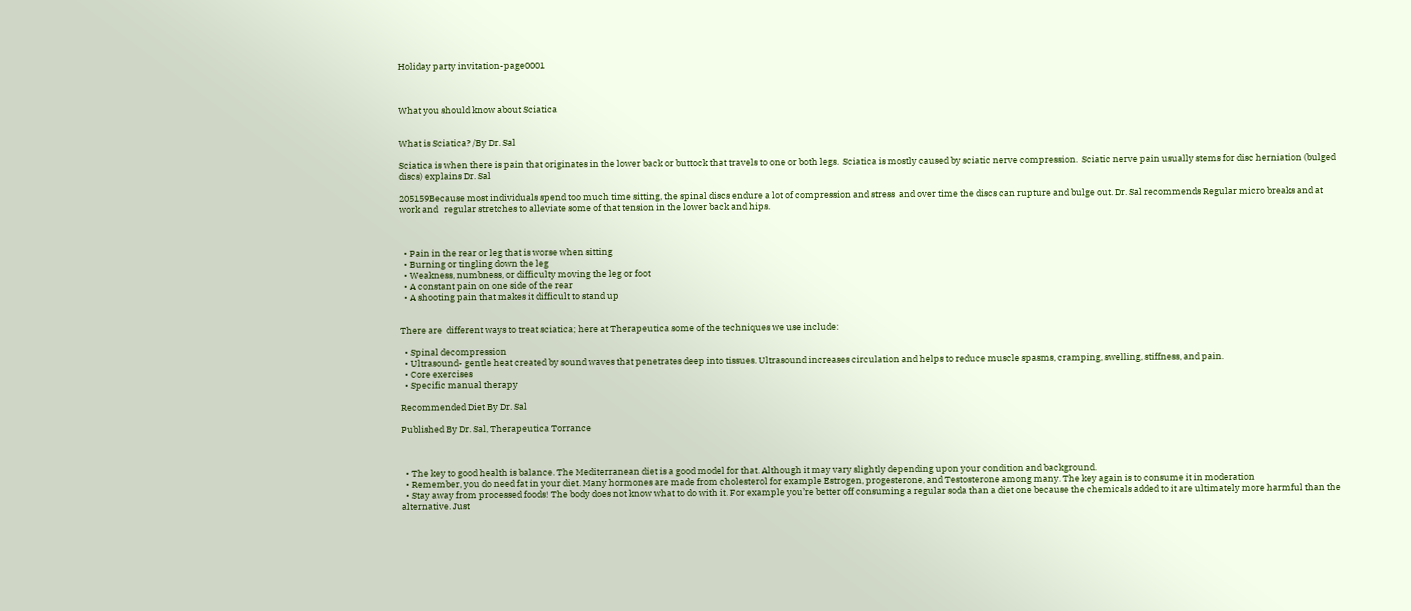Holiday party invitation-page0001



What you should know about Sciatica


What is Sciatica? /By Dr. Sal

Sciatica is when there is pain that originates in the lower back or buttock that travels to one or both legs.  Sciatica is mostly caused by sciatic nerve compression.  Sciatic nerve pain usually stems for disc herniation (bulged discs) explains Dr. Sal

205159Because most individuals spend too much time sitting, the spinal discs endure a lot of compression and stress  and over time the discs can rupture and bulge out. Dr. Sal recommends Regular micro breaks and at work and   regular stretches to alleviate some of that tension in the lower back and hips.



  • Pain in the rear or leg that is worse when sitting
  • Burning or tingling down the leg
  • Weakness, numbness, or difficulty moving the leg or foot
  • A constant pain on one side of the rear
  • A shooting pain that makes it difficult to stand up


There are  different ways to treat sciatica; here at Therapeutica some of the techniques we use include:

  • Spinal decompression
  • Ultrasound- gentle heat created by sound waves that penetrates deep into tissues. Ultrasound increases circulation and helps to reduce muscle spasms, cramping, swelling, stiffness, and pain.
  • Core exercises
  • Specific manual therapy

Recommended Diet By Dr. Sal

Published By Dr. Sal, Therapeutica Torrance



  • The key to good health is balance. The Mediterranean diet is a good model for that. Although it may vary slightly depending upon your condition and background.
  • Remember, you do need fat in your diet. Many hormones are made from cholesterol for example Estrogen, progesterone, and Testosterone among many. The key again is to consume it in moderation
  • Stay away from processed foods! The body does not know what to do with it. For example you’re better off consuming a regular soda than a diet one because the chemicals added to it are ultimately more harmful than the alternative. Just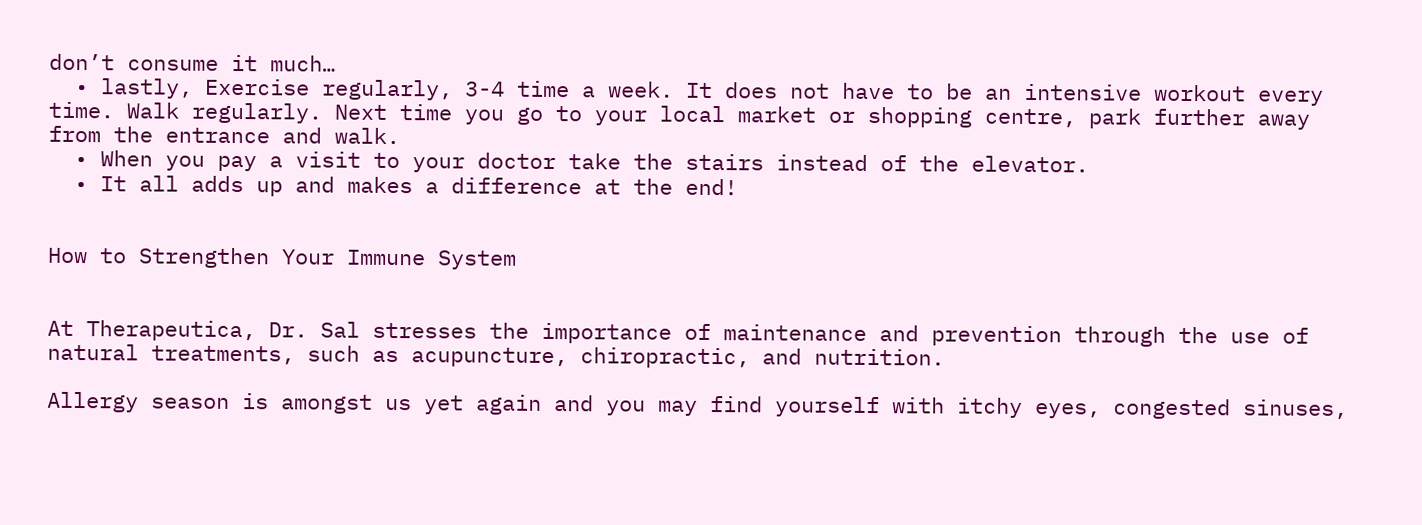don’t consume it much…
  • lastly, Exercise regularly, 3-4 time a week. It does not have to be an intensive workout every time. Walk regularly. Next time you go to your local market or shopping centre, park further away from the entrance and walk.
  • When you pay a visit to your doctor take the stairs instead of the elevator.
  • It all adds up and makes a difference at the end!


How to Strengthen Your Immune System


At Therapeutica, Dr. Sal stresses the importance of maintenance and prevention through the use of natural treatments, such as acupuncture, chiropractic, and nutrition.

Allergy season is amongst us yet again and you may find yourself with itchy eyes, congested sinuses,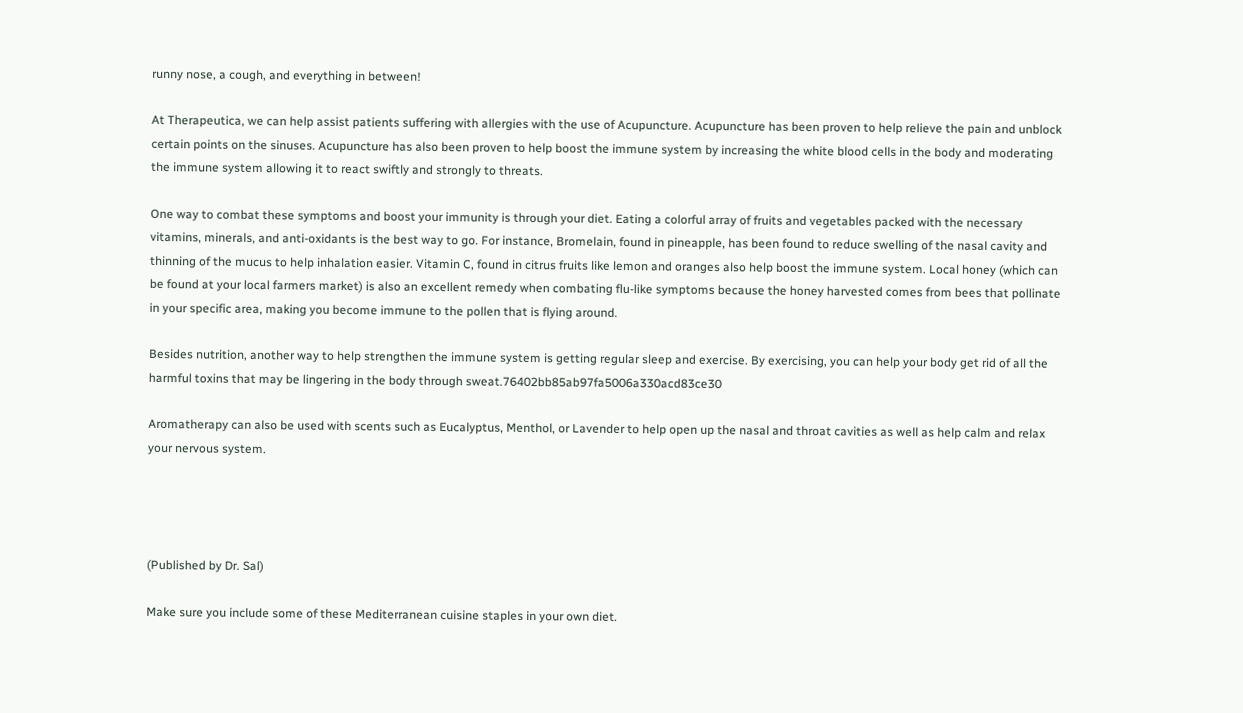runny nose, a cough, and everything in between!

At Therapeutica, we can help assist patients suffering with allergies with the use of Acupuncture. Acupuncture has been proven to help relieve the pain and unblock certain points on the sinuses. Acupuncture has also been proven to help boost the immune system by increasing the white blood cells in the body and moderating the immune system allowing it to react swiftly and strongly to threats.

One way to combat these symptoms and boost your immunity is through your diet. Eating a colorful array of fruits and vegetables packed with the necessary vitamins, minerals, and anti-oxidants is the best way to go. For instance, Bromelain, found in pineapple, has been found to reduce swelling of the nasal cavity and thinning of the mucus to help inhalation easier. Vitamin C, found in citrus fruits like lemon and oranges also help boost the immune system. Local honey (which can be found at your local farmers market) is also an excellent remedy when combating flu-like symptoms because the honey harvested comes from bees that pollinate in your specific area, making you become immune to the pollen that is flying around.

Besides nutrition, another way to help strengthen the immune system is getting regular sleep and exercise. By exercising, you can help your body get rid of all the harmful toxins that may be lingering in the body through sweat.76402bb85ab97fa5006a330acd83ce30

Aromatherapy can also be used with scents such as Eucalyptus, Menthol, or Lavender to help open up the nasal and throat cavities as well as help calm and relax your nervous system.




(Published by Dr. Sal)

Make sure you include some of these Mediterranean cuisine staples in your own diet.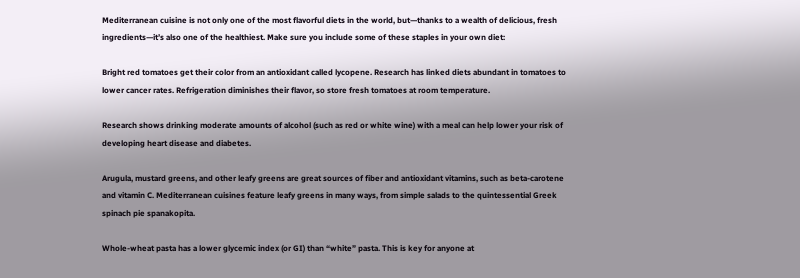Mediterranean cuisine is not only one of the most flavorful diets in the world, but—thanks to a wealth of delicious, fresh ingredients—it’s also one of the healthiest. Make sure you include some of these staples in your own diet:

Bright red tomatoes get their color from an antioxidant called lycopene. Research has linked diets abundant in tomatoes to lower cancer rates. Refrigeration diminishes their flavor, so store fresh tomatoes at room temperature.

Research shows drinking moderate amounts of alcohol (such as red or white wine) with a meal can help lower your risk of developing heart disease and diabetes.

Arugula, mustard greens, and other leafy greens are great sources of fiber and antioxidant vitamins, such as beta-carotene and vitamin C. Mediterranean cuisines feature leafy greens in many ways, from simple salads to the quintessential Greek spinach pie spanakopita.

Whole-wheat pasta has a lower glycemic index (or GI) than “white” pasta. This is key for anyone at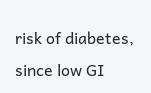risk of diabetes, since low GI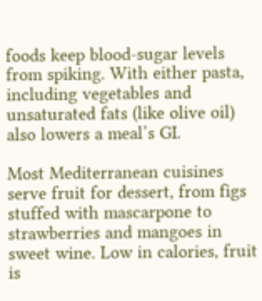foods keep blood-sugar levels from spiking. With either pasta, including vegetables and unsaturated fats (like olive oil) also lowers a meal’s GI.

Most Mediterranean cuisines serve fruit for dessert, from figs stuffed with mascarpone to strawberries and mangoes in sweet wine. Low in calories, fruit is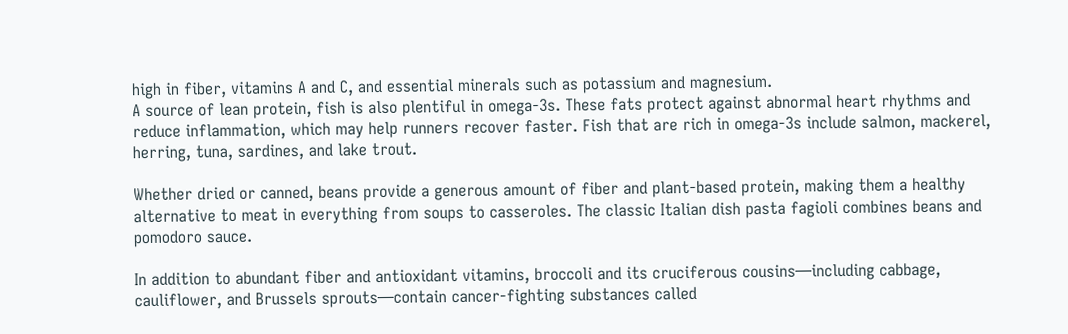high in fiber, vitamins A and C, and essential minerals such as potassium and magnesium.
A source of lean protein, fish is also plentiful in omega-3s. These fats protect against abnormal heart rhythms and reduce inflammation, which may help runners recover faster. Fish that are rich in omega-3s include salmon, mackerel, herring, tuna, sardines, and lake trout.

Whether dried or canned, beans provide a generous amount of fiber and plant-based protein, making them a healthy alternative to meat in everything from soups to casseroles. The classic Italian dish pasta fagioli combines beans and pomodoro sauce.

In addition to abundant fiber and antioxidant vitamins, broccoli and its cruciferous cousins—including cabbage, cauliflower, and Brussels sprouts—contain cancer-fighting substances called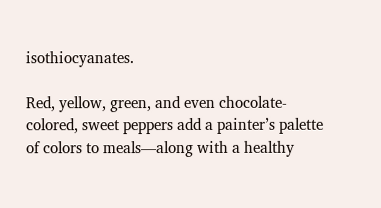isothiocyanates.

Red, yellow, green, and even chocolate-colored, sweet peppers add a painter’s palette of colors to meals—along with a healthy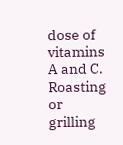dose of vitamins A and C. Roasting or grilling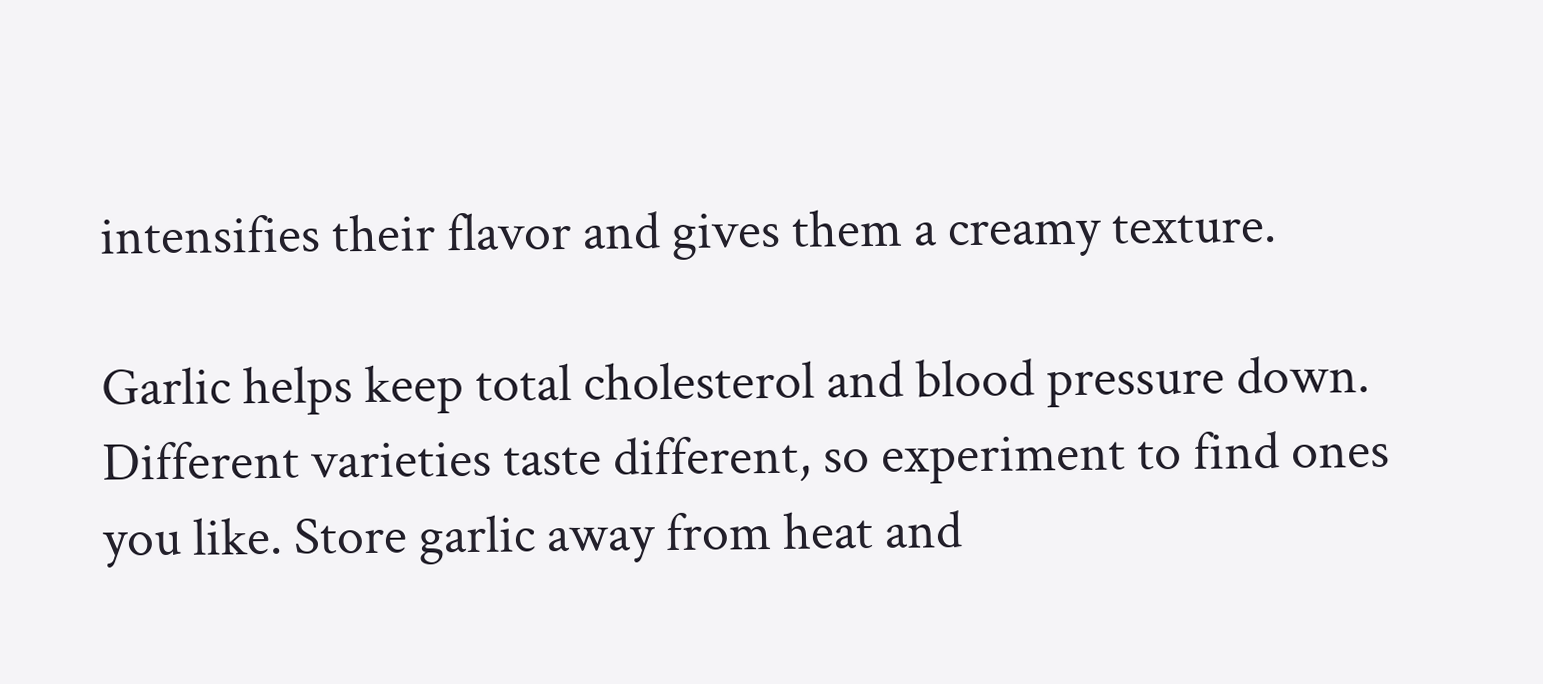intensifies their flavor and gives them a creamy texture.

Garlic helps keep total cholesterol and blood pressure down. Different varieties taste different, so experiment to find ones you like. Store garlic away from heat and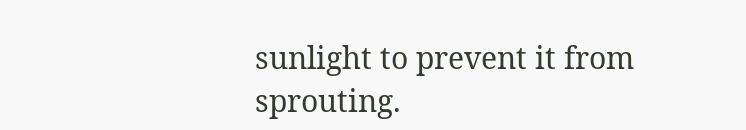sunlight to prevent it from sprouting.